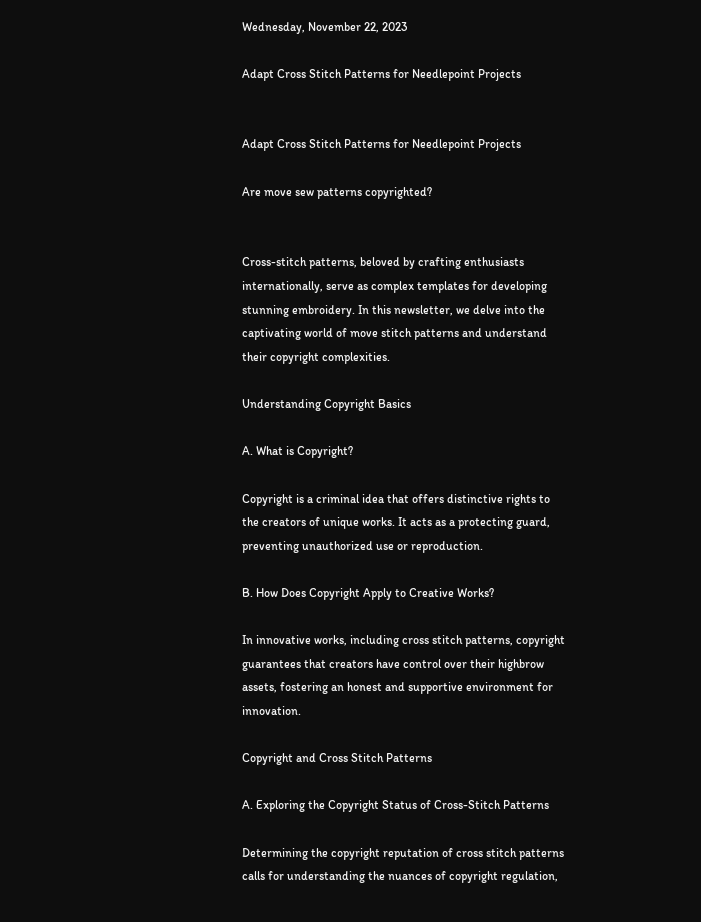Wednesday, November 22, 2023

Adapt Cross Stitch Patterns for Needlepoint Projects


Adapt Cross Stitch Patterns for Needlepoint Projects

Are move sew patterns copyrighted?


Cross-stitch patterns, beloved by crafting enthusiasts internationally, serve as complex templates for developing stunning embroidery. In this newsletter, we delve into the captivating world of move stitch patterns and understand their copyright complexities.

Understanding Copyright Basics

A. What is Copyright?

Copyright is a criminal idea that offers distinctive rights to the creators of unique works. It acts as a protecting guard, preventing unauthorized use or reproduction.

B. How Does Copyright Apply to Creative Works?

In innovative works, including cross stitch patterns, copyright guarantees that creators have control over their highbrow assets, fostering an honest and supportive environment for innovation.

Copyright and Cross Stitch Patterns

A. Exploring the Copyright Status of Cross-Stitch Patterns

Determining the copyright reputation of cross stitch patterns calls for understanding the nuances of copyright regulation,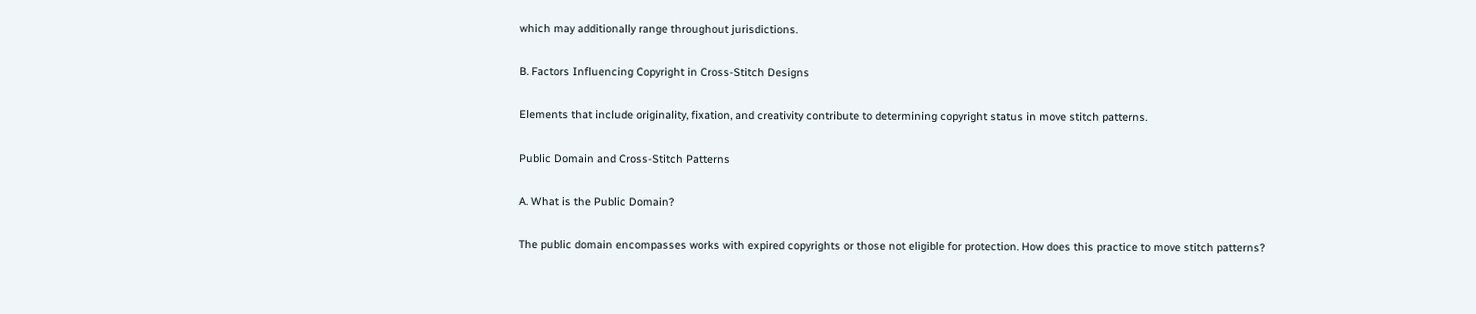which may additionally range throughout jurisdictions.

B. Factors Influencing Copyright in Cross-Stitch Designs

Elements that include originality, fixation, and creativity contribute to determining copyright status in move stitch patterns.

Public Domain and Cross-Stitch Patterns

A. What is the Public Domain?

The public domain encompasses works with expired copyrights or those not eligible for protection. How does this practice to move stitch patterns?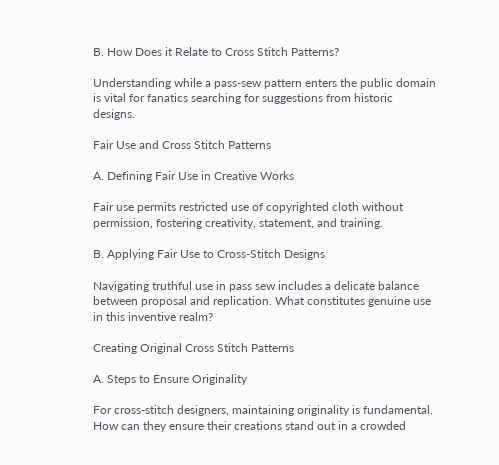B. How Does it Relate to Cross Stitch Patterns?

Understanding while a pass-sew pattern enters the public domain is vital for fanatics searching for suggestions from historic designs.

Fair Use and Cross Stitch Patterns

A. Defining Fair Use in Creative Works

Fair use permits restricted use of copyrighted cloth without permission, fostering creativity, statement, and training.

B. Applying Fair Use to Cross-Stitch Designs

Navigating truthful use in pass sew includes a delicate balance between proposal and replication. What constitutes genuine use in this inventive realm?

Creating Original Cross Stitch Patterns

A. Steps to Ensure Originality

For cross-stitch designers, maintaining originality is fundamental. How can they ensure their creations stand out in a crowded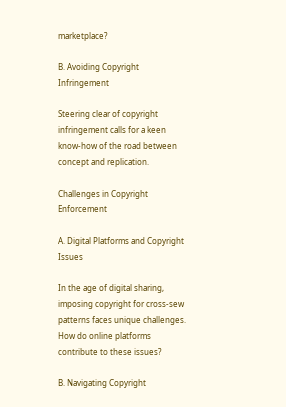marketplace?

B. Avoiding Copyright Infringement

Steering clear of copyright infringement calls for a keen know-how of the road between concept and replication.

Challenges in Copyright Enforcement

A. Digital Platforms and Copyright Issues

In the age of digital sharing, imposing copyright for cross-sew patterns faces unique challenges. How do online platforms contribute to these issues?

B. Navigating Copyright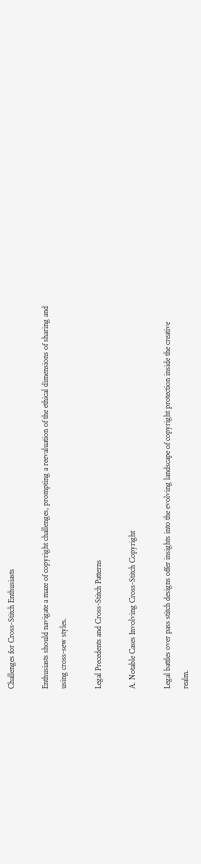Challenges for Cross-Stitch Enthusiasts

Enthusiasts should navigate a maze of copyright challenges, prompting a reevaluation of the ethical dimensions of sharing and using cross-sew styles.

Legal Precedents and Cross-Stitch Patterns

A. Notable Cases Involving Cross-Stitch Copyright

Legal battles over pass stitch designs offer insights into the evolving landscape of copyright protection inside the creative realm.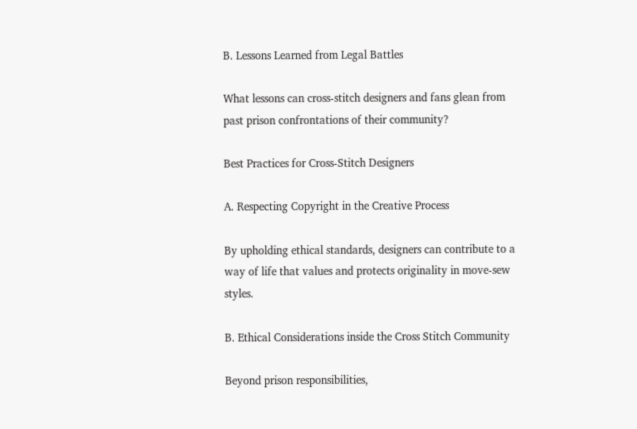B. Lessons Learned from Legal Battles

What lessons can cross-stitch designers and fans glean from past prison confrontations of their community?

Best Practices for Cross-Stitch Designers

A. Respecting Copyright in the Creative Process

By upholding ethical standards, designers can contribute to a way of life that values and protects originality in move-sew styles.

B. Ethical Considerations inside the Cross Stitch Community

Beyond prison responsibilities,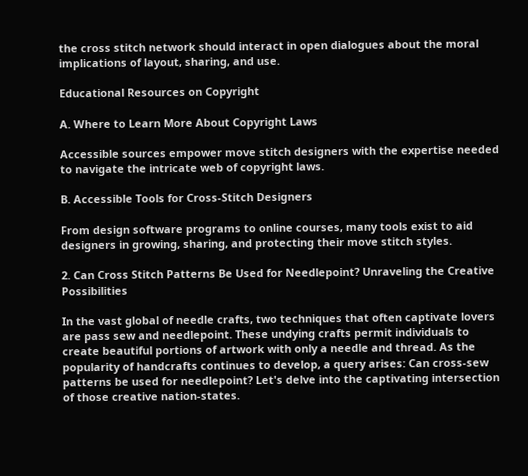the cross stitch network should interact in open dialogues about the moral implications of layout, sharing, and use.

Educational Resources on Copyright

A. Where to Learn More About Copyright Laws

Accessible sources empower move stitch designers with the expertise needed to navigate the intricate web of copyright laws.

B. Accessible Tools for Cross-Stitch Designers

From design software programs to online courses, many tools exist to aid designers in growing, sharing, and protecting their move stitch styles.

2. Can Cross Stitch Patterns Be Used for Needlepoint? Unraveling the Creative Possibilities

In the vast global of needle crafts, two techniques that often captivate lovers are pass sew and needlepoint. These undying crafts permit individuals to create beautiful portions of artwork with only a needle and thread. As the popularity of handcrafts continues to develop, a query arises: Can cross-sew patterns be used for needlepoint? Let's delve into the captivating intersection of those creative nation-states.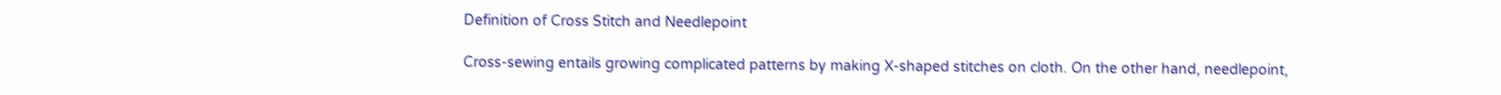Definition of Cross Stitch and Needlepoint

Cross-sewing entails growing complicated patterns by making X-shaped stitches on cloth. On the other hand, needlepoint,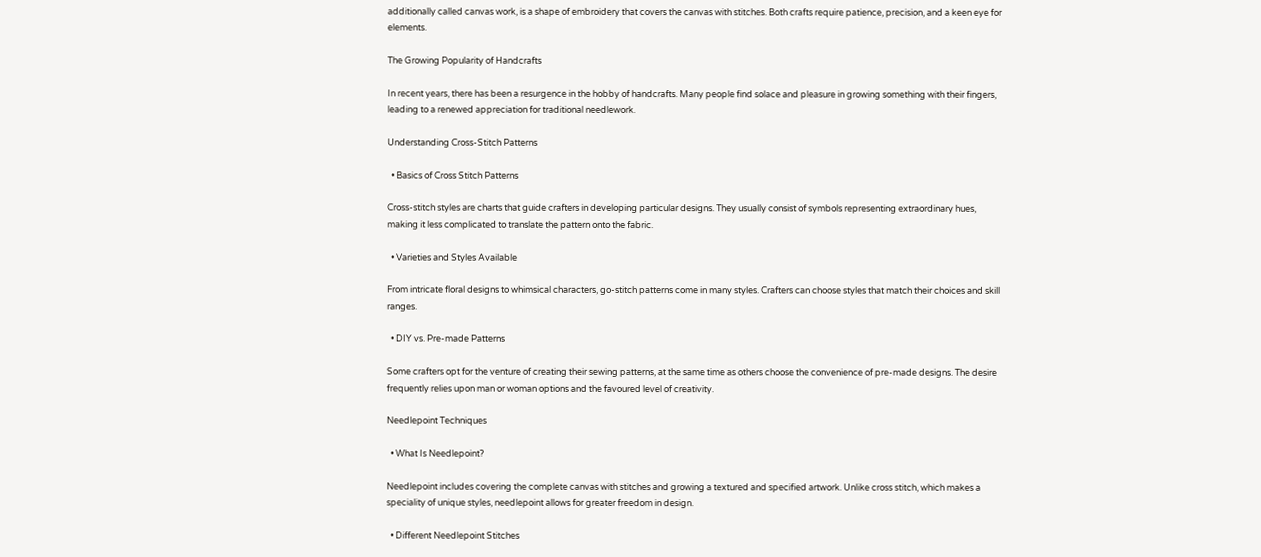additionally called canvas work, is a shape of embroidery that covers the canvas with stitches. Both crafts require patience, precision, and a keen eye for elements.

The Growing Popularity of Handcrafts

In recent years, there has been a resurgence in the hobby of handcrafts. Many people find solace and pleasure in growing something with their fingers, leading to a renewed appreciation for traditional needlework.

Understanding Cross-Stitch Patterns

  • Basics of Cross Stitch Patterns

Cross-stitch styles are charts that guide crafters in developing particular designs. They usually consist of symbols representing extraordinary hues, making it less complicated to translate the pattern onto the fabric.

  • Varieties and Styles Available

From intricate floral designs to whimsical characters, go-stitch patterns come in many styles. Crafters can choose styles that match their choices and skill ranges.

  • DIY vs. Pre-made Patterns

Some crafters opt for the venture of creating their sewing patterns, at the same time as others choose the convenience of pre-made designs. The desire frequently relies upon man or woman options and the favoured level of creativity.

Needlepoint Techniques

  • What Is Needlepoint?

Needlepoint includes covering the complete canvas with stitches and growing a textured and specified artwork. Unlike cross stitch, which makes a speciality of unique styles, needlepoint allows for greater freedom in design.

  • Different Needlepoint Stitches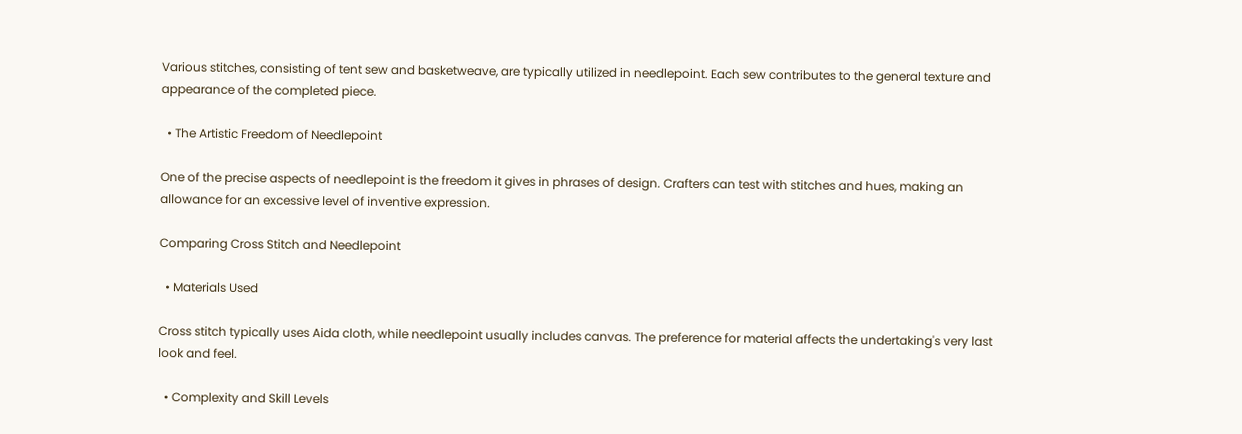Various stitches, consisting of tent sew and basketweave, are typically utilized in needlepoint. Each sew contributes to the general texture and appearance of the completed piece.

  • The Artistic Freedom of Needlepoint

One of the precise aspects of needlepoint is the freedom it gives in phrases of design. Crafters can test with stitches and hues, making an allowance for an excessive level of inventive expression.

Comparing Cross Stitch and Needlepoint

  • Materials Used

Cross stitch typically uses Aida cloth, while needlepoint usually includes canvas. The preference for material affects the undertaking's very last look and feel.

  • Complexity and Skill Levels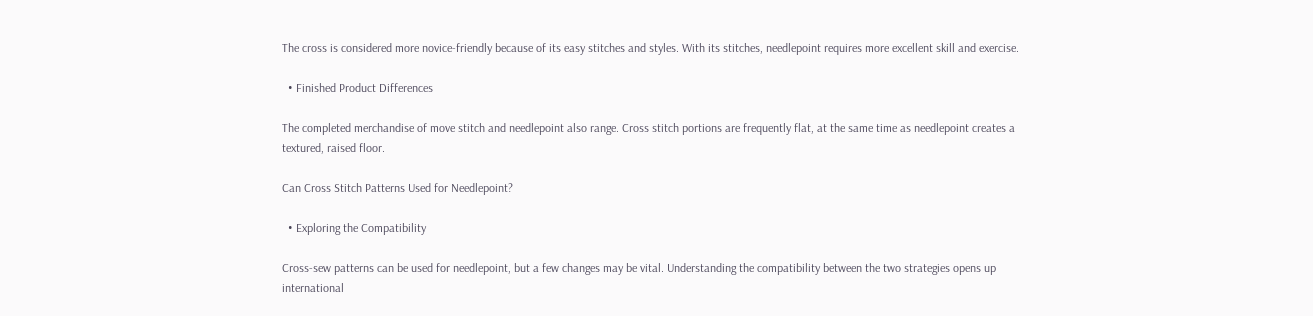The cross is considered more novice-friendly because of its easy stitches and styles. With its stitches, needlepoint requires more excellent skill and exercise.

  • Finished Product Differences

The completed merchandise of move stitch and needlepoint also range. Cross stitch portions are frequently flat, at the same time as needlepoint creates a textured, raised floor.

Can Cross Stitch Patterns Used for Needlepoint?

  • Exploring the Compatibility

Cross-sew patterns can be used for needlepoint, but a few changes may be vital. Understanding the compatibility between the two strategies opens up international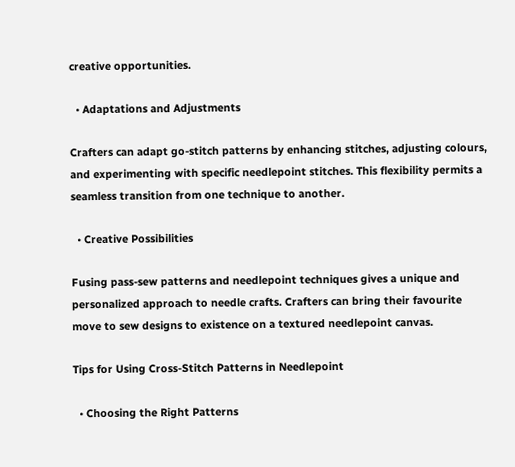creative opportunities.

  • Adaptations and Adjustments

Crafters can adapt go-stitch patterns by enhancing stitches, adjusting colours, and experimenting with specific needlepoint stitches. This flexibility permits a seamless transition from one technique to another.

  • Creative Possibilities

Fusing pass-sew patterns and needlepoint techniques gives a unique and personalized approach to needle crafts. Crafters can bring their favourite move to sew designs to existence on a textured needlepoint canvas.

Tips for Using Cross-Stitch Patterns in Needlepoint

  • Choosing the Right Patterns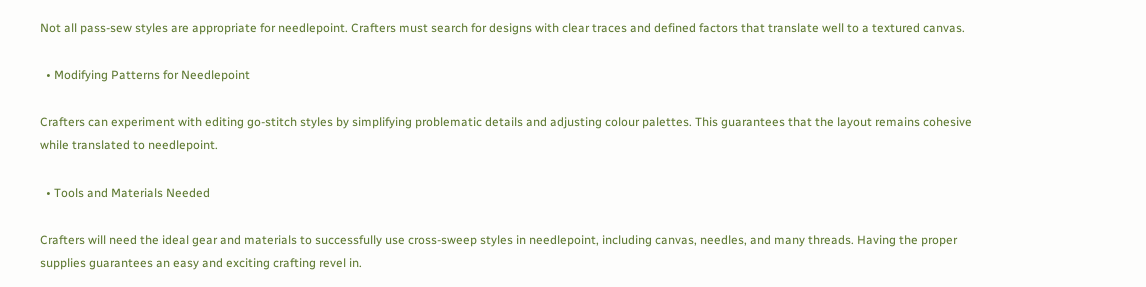Not all pass-sew styles are appropriate for needlepoint. Crafters must search for designs with clear traces and defined factors that translate well to a textured canvas.

  • Modifying Patterns for Needlepoint

Crafters can experiment with editing go-stitch styles by simplifying problematic details and adjusting colour palettes. This guarantees that the layout remains cohesive while translated to needlepoint.

  • Tools and Materials Needed

Crafters will need the ideal gear and materials to successfully use cross-sweep styles in needlepoint, including canvas, needles, and many threads. Having the proper supplies guarantees an easy and exciting crafting revel in.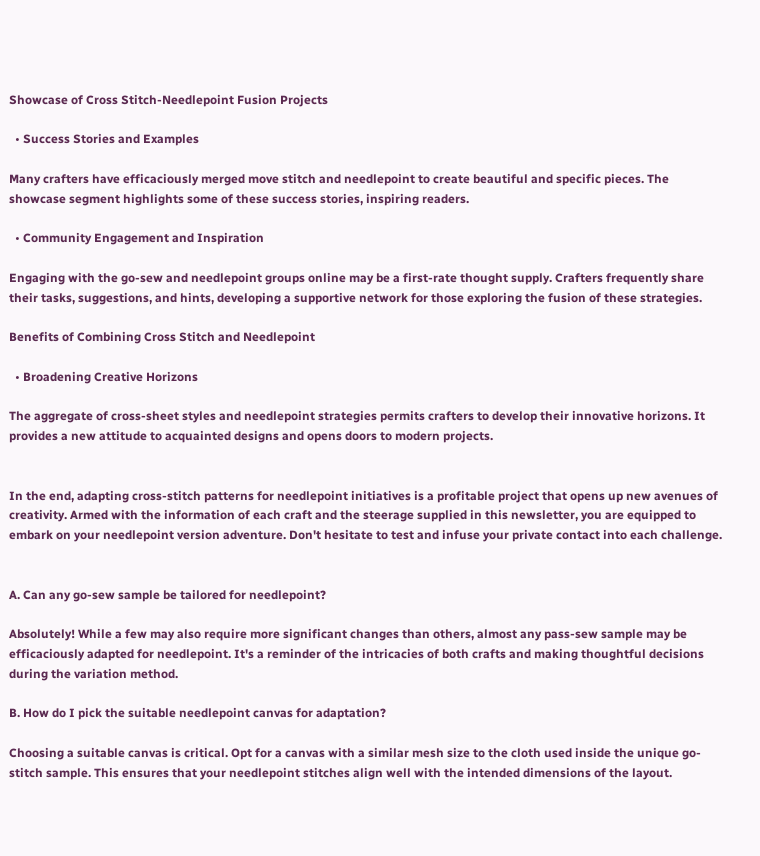Showcase of Cross Stitch-Needlepoint Fusion Projects

  • Success Stories and Examples

Many crafters have efficaciously merged move stitch and needlepoint to create beautiful and specific pieces. The showcase segment highlights some of these success stories, inspiring readers.

  • Community Engagement and Inspiration

Engaging with the go-sew and needlepoint groups online may be a first-rate thought supply. Crafters frequently share their tasks, suggestions, and hints, developing a supportive network for those exploring the fusion of these strategies.

Benefits of Combining Cross Stitch and Needlepoint

  • Broadening Creative Horizons

The aggregate of cross-sheet styles and needlepoint strategies permits crafters to develop their innovative horizons. It provides a new attitude to acquainted designs and opens doors to modern projects.


In the end, adapting cross-stitch patterns for needlepoint initiatives is a profitable project that opens up new avenues of creativity. Armed with the information of each craft and the steerage supplied in this newsletter, you are equipped to embark on your needlepoint version adventure. Don't hesitate to test and infuse your private contact into each challenge.


A. Can any go-sew sample be tailored for needlepoint?

Absolutely! While a few may also require more significant changes than others, almost any pass-sew sample may be efficaciously adapted for needlepoint. It's a reminder of the intricacies of both crafts and making thoughtful decisions during the variation method.

B. How do I pick the suitable needlepoint canvas for adaptation?

Choosing a suitable canvas is critical. Opt for a canvas with a similar mesh size to the cloth used inside the unique go-stitch sample. This ensures that your needlepoint stitches align well with the intended dimensions of the layout.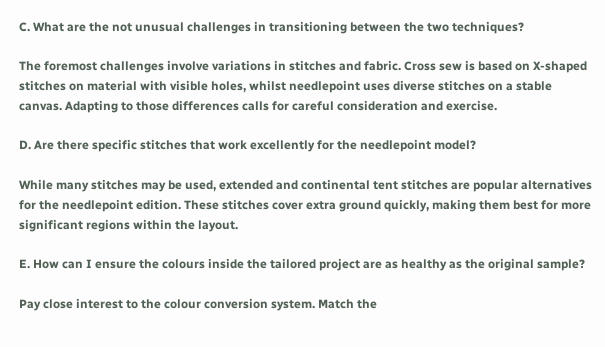C. What are the not unusual challenges in transitioning between the two techniques?

The foremost challenges involve variations in stitches and fabric. Cross sew is based on X-shaped stitches on material with visible holes, whilst needlepoint uses diverse stitches on a stable canvas. Adapting to those differences calls for careful consideration and exercise.

D. Are there specific stitches that work excellently for the needlepoint model?

While many stitches may be used, extended and continental tent stitches are popular alternatives for the needlepoint edition. These stitches cover extra ground quickly, making them best for more significant regions within the layout.

E. How can I ensure the colours inside the tailored project are as healthy as the original sample?

Pay close interest to the colour conversion system. Match the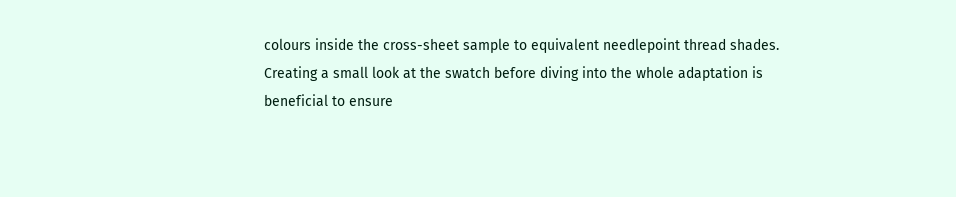colours inside the cross-sheet sample to equivalent needlepoint thread shades. Creating a small look at the swatch before diving into the whole adaptation is beneficial to ensure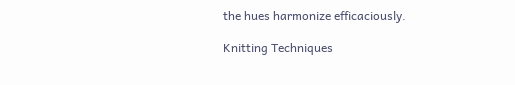the hues harmonize efficaciously.

Knitting Techniques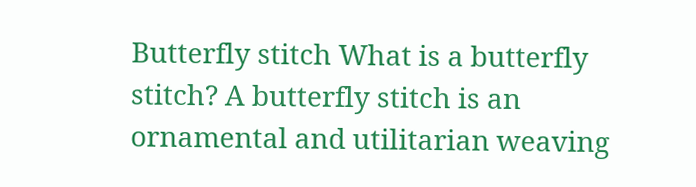Butterfly stitch What is a butterfly stitch? A butterfly stitch is an ornamental and utilitarian weaving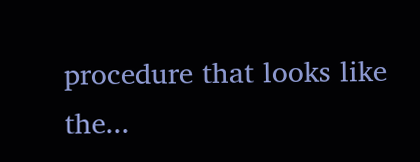procedure that looks like the...